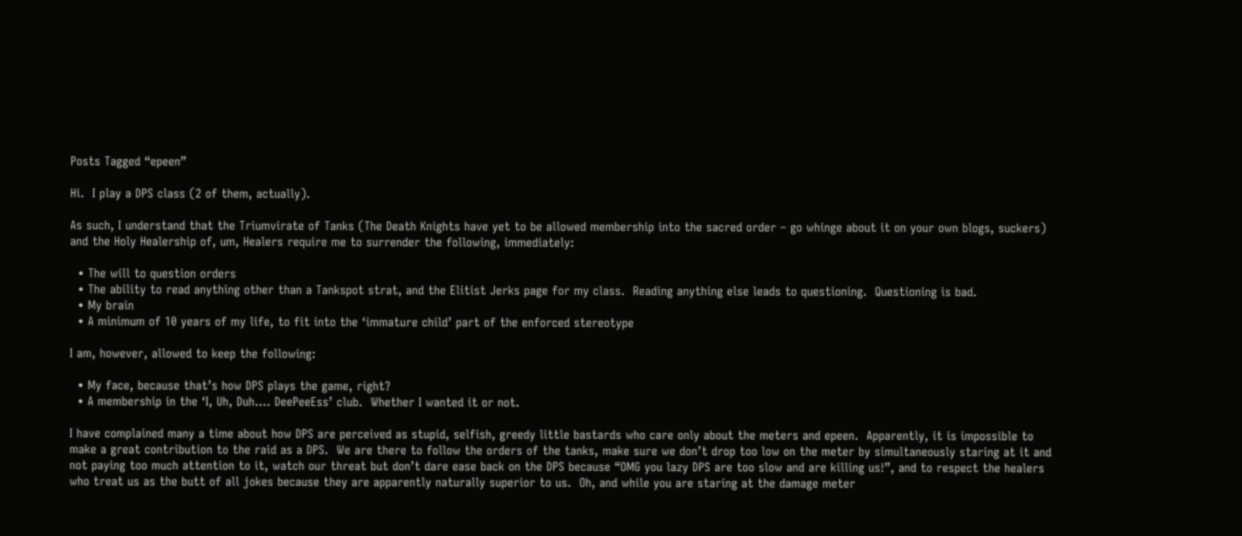Posts Tagged “epeen”

Hi.  I play a DPS class (2 of them, actually).

As such, I understand that the Triumvirate of Tanks (The Death Knights have yet to be allowed membership into the sacred order – go whinge about it on your own blogs, suckers) and the Holy Healership of, um, Healers require me to surrender the following, immediately:

  • The will to question orders
  • The ability to read anything other than a Tankspot strat, and the Elitist Jerks page for my class.  Reading anything else leads to questioning.  Questioning is bad.
  • My brain
  • A minimum of 10 years of my life, to fit into the ‘immature child’ part of the enforced stereotype

I am, however, allowed to keep the following:

  • My face, because that’s how DPS plays the game, right?
  • A membership in the ‘I, Uh, Duh…. DeePeeEss’ club.  Whether I wanted it or not.

I have complained many a time about how DPS are perceived as stupid, selfish, greedy little bastards who care only about the meters and epeen.  Apparently, it is impossible to make a great contribution to the raid as a DPS.  We are there to follow the orders of the tanks, make sure we don’t drop too low on the meter by simultaneously staring at it and not paying too much attention to it, watch our threat but don’t dare ease back on the DPS because “OMG you lazy DPS are too slow and are killing us!”, and to respect the healers who treat us as the butt of all jokes because they are apparently naturally superior to us.  Oh, and while you are staring at the damage meter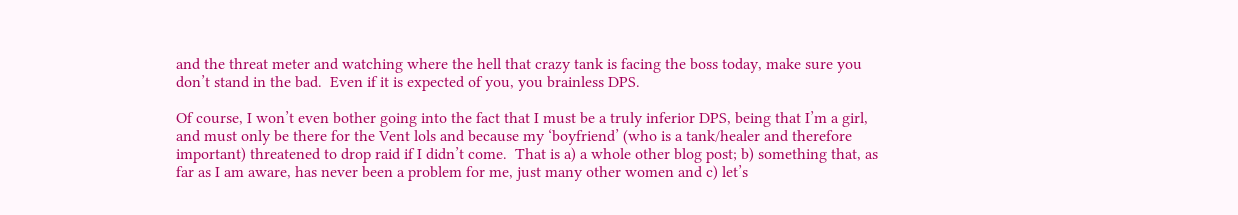and the threat meter and watching where the hell that crazy tank is facing the boss today, make sure you don’t stand in the bad.  Even if it is expected of you, you brainless DPS.

Of course, I won’t even bother going into the fact that I must be a truly inferior DPS, being that I’m a girl, and must only be there for the Vent lols and because my ‘boyfriend’ (who is a tank/healer and therefore important) threatened to drop raid if I didn’t come.  That is a) a whole other blog post; b) something that, as far as I am aware, has never been a problem for me, just many other women and c) let’s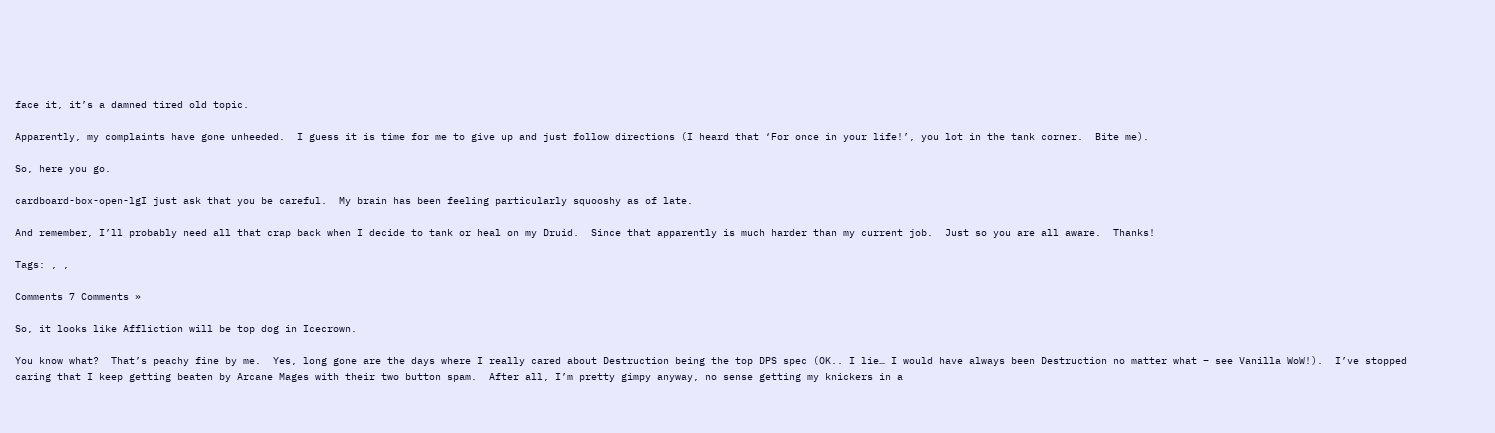face it, it’s a damned tired old topic.

Apparently, my complaints have gone unheeded.  I guess it is time for me to give up and just follow directions (I heard that ‘For once in your life!’, you lot in the tank corner.  Bite me).

So, here you go.

cardboard-box-open-lgI just ask that you be careful.  My brain has been feeling particularly squooshy as of late.

And remember, I’ll probably need all that crap back when I decide to tank or heal on my Druid.  Since that apparently is much harder than my current job.  Just so you are all aware.  Thanks!

Tags: , ,

Comments 7 Comments »

So, it looks like Affliction will be top dog in Icecrown.

You know what?  That’s peachy fine by me.  Yes, long gone are the days where I really cared about Destruction being the top DPS spec (OK.. I lie… I would have always been Destruction no matter what – see Vanilla WoW!).  I’ve stopped caring that I keep getting beaten by Arcane Mages with their two button spam.  After all, I’m pretty gimpy anyway, no sense getting my knickers in a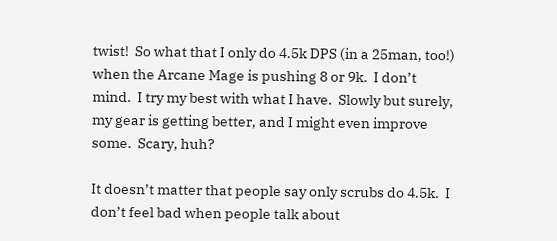twist!  So what that I only do 4.5k DPS (in a 25man, too!) when the Arcane Mage is pushing 8 or 9k.  I don’t mind.  I try my best with what I have.  Slowly but surely, my gear is getting better, and I might even improve some.  Scary, huh?

It doesn’t matter that people say only scrubs do 4.5k.  I don’t feel bad when people talk about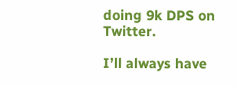doing 9k DPS on Twitter.

I’ll always have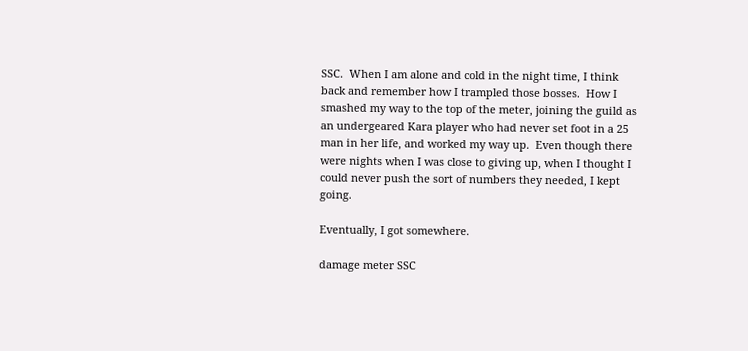SSC.  When I am alone and cold in the night time, I think back and remember how I trampled those bosses.  How I smashed my way to the top of the meter, joining the guild as an undergeared Kara player who had never set foot in a 25 man in her life, and worked my way up.  Even though there were nights when I was close to giving up, when I thought I could never push the sort of numbers they needed, I kept going.

Eventually, I got somewhere.

damage meter SSC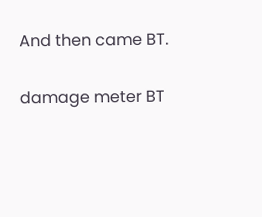And then came BT.

damage meter BT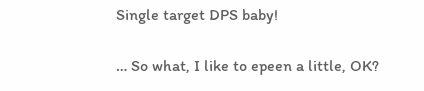Single target DPS baby!

… So what, I like to epeen a little, OK?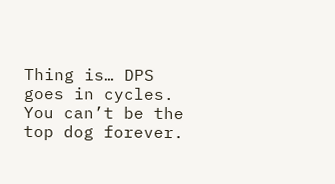Thing is… DPS goes in cycles.  You can’t be the top dog forever.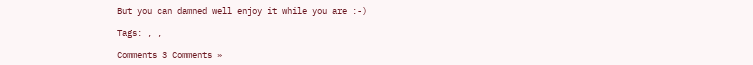But you can damned well enjoy it while you are :-)

Tags: , ,

Comments 3 Comments »